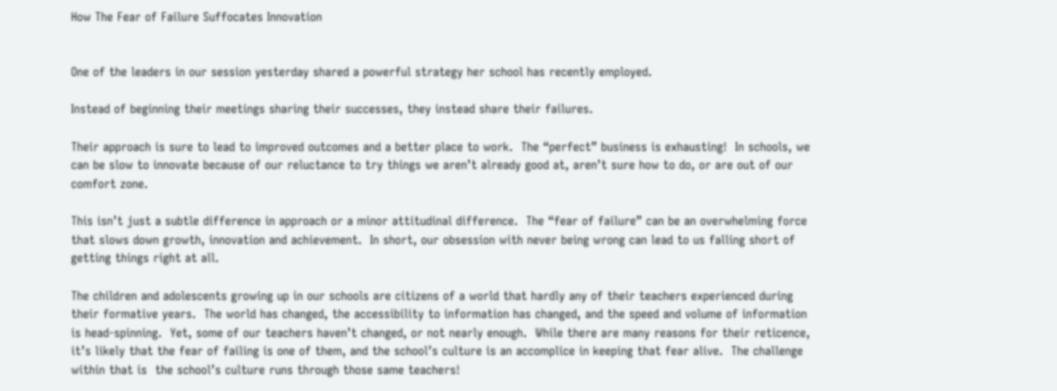How The Fear of Failure Suffocates Innovation


One of the leaders in our session yesterday shared a powerful strategy her school has recently employed.

Instead of beginning their meetings sharing their successes, they instead share their failures.

Their approach is sure to lead to improved outcomes and a better place to work.  The “perfect” business is exhausting!  In schools, we can be slow to innovate because of our reluctance to try things we aren’t already good at, aren’t sure how to do, or are out of our comfort zone.

This isn’t just a subtle difference in approach or a minor attitudinal difference.  The “fear of failure” can be an overwhelming force that slows down growth, innovation and achievement.  In short, our obsession with never being wrong can lead to us falling short of getting things right at all.

The children and adolescents growing up in our schools are citizens of a world that hardly any of their teachers experienced during their formative years.  The world has changed, the accessibility to information has changed, and the speed and volume of information is head-spinning.  Yet, some of our teachers haven’t changed, or not nearly enough.  While there are many reasons for their reticence, it’s likely that the fear of failing is one of them, and the school’s culture is an accomplice in keeping that fear alive.  The challenge within that is  the school’s culture runs through those same teachers!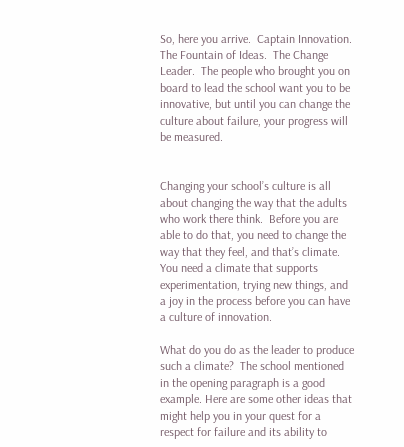So, here you arrive.  Captain Innovation.  The Fountain of Ideas.  The Change Leader.  The people who brought you on board to lead the school want you to be innovative, but until you can change the culture about failure, your progress will be measured.


Changing your school’s culture is all about changing the way that the adults who work there think.  Before you are able to do that, you need to change the way that they feel, and that’s climate.  You need a climate that supports experimentation, trying new things, and a joy in the process before you can have a culture of innovation.

What do you do as the leader to produce such a climate?  The school mentioned in the opening paragraph is a good example. Here are some other ideas that might help you in your quest for a respect for failure and its ability to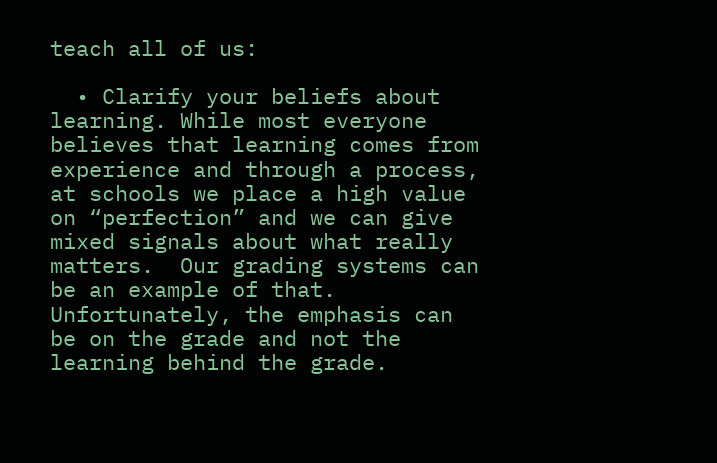teach all of us:

  • Clarify your beliefs about learning. While most everyone believes that learning comes from experience and through a process, at schools we place a high value on “perfection” and we can give mixed signals about what really matters.  Our grading systems can be an example of that.  Unfortunately, the emphasis can be on the grade and not the learning behind the grade.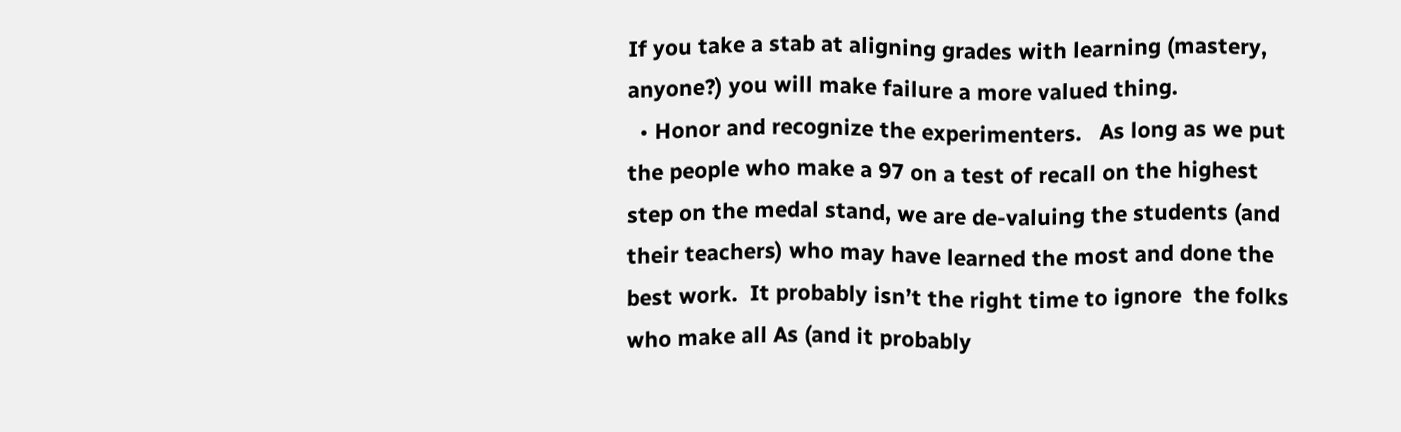If you take a stab at aligning grades with learning (mastery, anyone?) you will make failure a more valued thing.
  • Honor and recognize the experimenters.   As long as we put the people who make a 97 on a test of recall on the highest step on the medal stand, we are de-valuing the students (and their teachers) who may have learned the most and done the best work.  It probably isn’t the right time to ignore  the folks who make all As (and it probably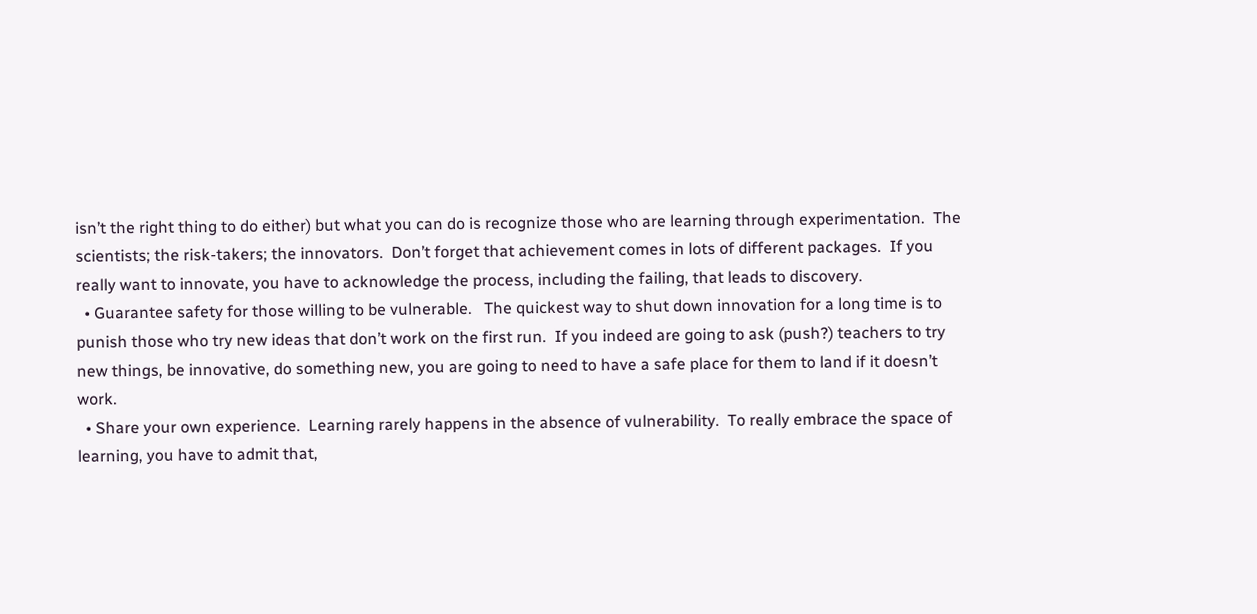isn’t the right thing to do either) but what you can do is recognize those who are learning through experimentation.  The scientists; the risk-takers; the innovators.  Don’t forget that achievement comes in lots of different packages.  If you really want to innovate, you have to acknowledge the process, including the failing, that leads to discovery.
  • Guarantee safety for those willing to be vulnerable.   The quickest way to shut down innovation for a long time is to punish those who try new ideas that don’t work on the first run.  If you indeed are going to ask (push?) teachers to try new things, be innovative, do something new, you are going to need to have a safe place for them to land if it doesn’t work.
  • Share your own experience.  Learning rarely happens in the absence of vulnerability.  To really embrace the space of learning, you have to admit that,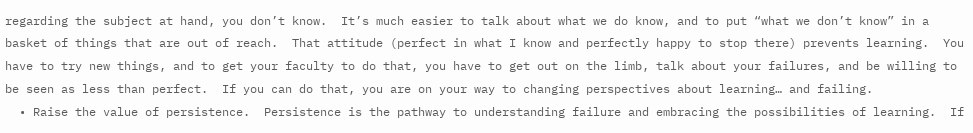regarding the subject at hand, you don’t know.  It’s much easier to talk about what we do know, and to put “what we don’t know” in a basket of things that are out of reach.  That attitude (perfect in what I know and perfectly happy to stop there) prevents learning.  You have to try new things, and to get your faculty to do that, you have to get out on the limb, talk about your failures, and be willing to be seen as less than perfect.  If you can do that, you are on your way to changing perspectives about learning… and failing.
  • Raise the value of persistence.  Persistence is the pathway to understanding failure and embracing the possibilities of learning.  If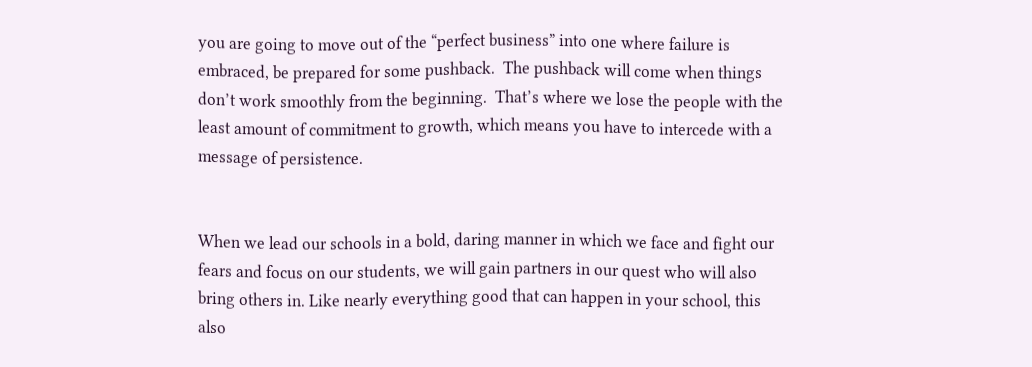you are going to move out of the “perfect business” into one where failure is embraced, be prepared for some pushback.  The pushback will come when things don’t work smoothly from the beginning.  That’s where we lose the people with the least amount of commitment to growth, which means you have to intercede with a message of persistence.


When we lead our schools in a bold, daring manner in which we face and fight our fears and focus on our students, we will gain partners in our quest who will also bring others in. Like nearly everything good that can happen in your school, this also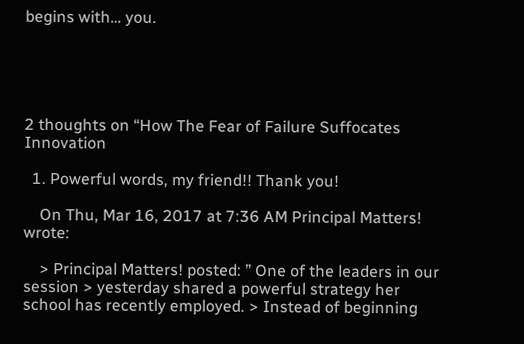begins with… you.





2 thoughts on “How The Fear of Failure Suffocates Innovation

  1. Powerful words, my friend!! Thank you!

    On Thu, Mar 16, 2017 at 7:36 AM Principal Matters! wrote:

    > Principal Matters! posted: ” One of the leaders in our session > yesterday shared a powerful strategy her school has recently employed. > Instead of beginning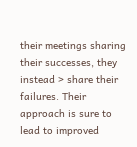their meetings sharing their successes, they instead > share their failures. Their approach is sure to lead to improved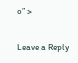o” >

Leave a Reply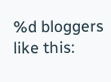%d bloggers like this: